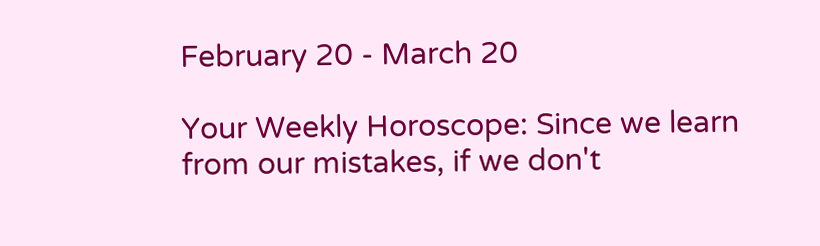February 20 - March 20

Your Weekly Horoscope: Since we learn from our mistakes, if we don't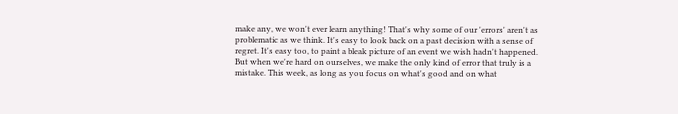make any, we won't ever learn anything! That's why some of our 'errors' aren't as problematic as we think. It's easy to look back on a past decision with a sense of regret. It's easy too, to paint a bleak picture of an event we wish hadn't happened. But when we're hard on ourselves, we make the only kind of error that truly is a mistake. This week, as long as you focus on what's good and on what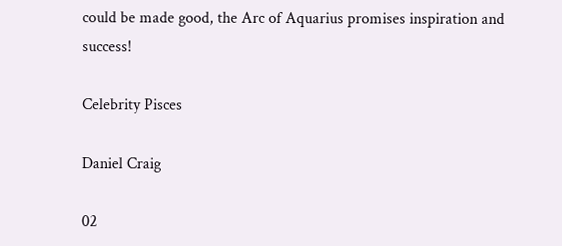could be made good, the Arc of Aquarius promises inspiration and success!

Celebrity Pisces

Daniel Craig

02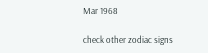Mar 1968

check other zodiac signs